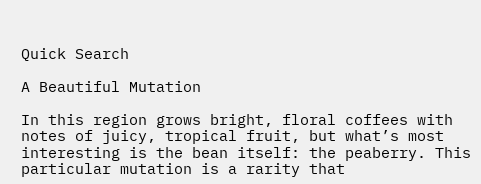Quick Search

A Beautiful Mutation

In this region grows bright, floral coffees with notes of juicy, tropical fruit, but what’s most interesting is the bean itself: the peaberry. This particular mutation is a rarity that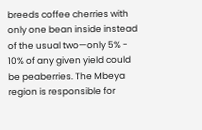breeds coffee cherries with only one bean inside instead of the usual two—only 5% - 10% of any given yield could be peaberries. The Mbeya region is responsible for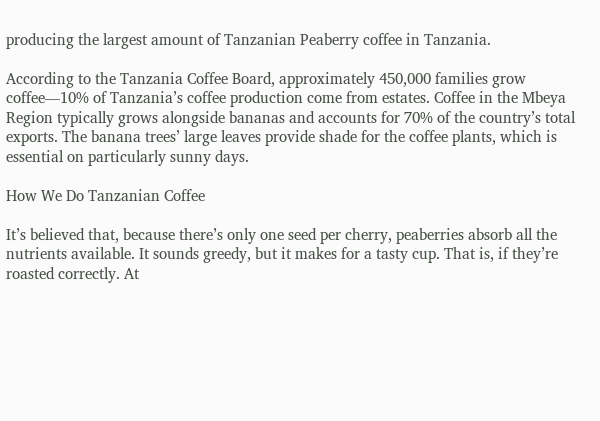producing the largest amount of Tanzanian Peaberry coffee in Tanzania.

According to the Tanzania Coffee Board, approximately 450,000 families grow coffee—10% of Tanzania’s coffee production come from estates. Coffee in the Mbeya Region typically grows alongside bananas and accounts for 70% of the country’s total exports. The banana trees’ large leaves provide shade for the coffee plants, which is essential on particularly sunny days.

How We Do Tanzanian Coffee

It’s believed that, because there’s only one seed per cherry, peaberries absorb all the nutrients available. It sounds greedy, but it makes for a tasty cup. That is, if they’re roasted correctly. At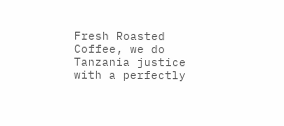Fresh Roasted Coffee, we do Tanzania justice with a perfectly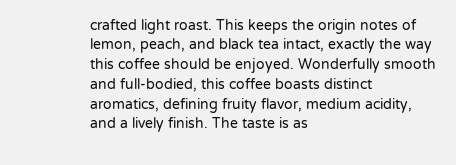crafted light roast. This keeps the origin notes of lemon, peach, and black tea intact, exactly the way this coffee should be enjoyed. Wonderfully smooth and full-bodied, this coffee boasts distinct aromatics, defining fruity flavor, medium acidity, and a lively finish. The taste is as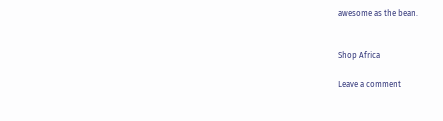awesome as the bean.


Shop Africa

Leave a comment